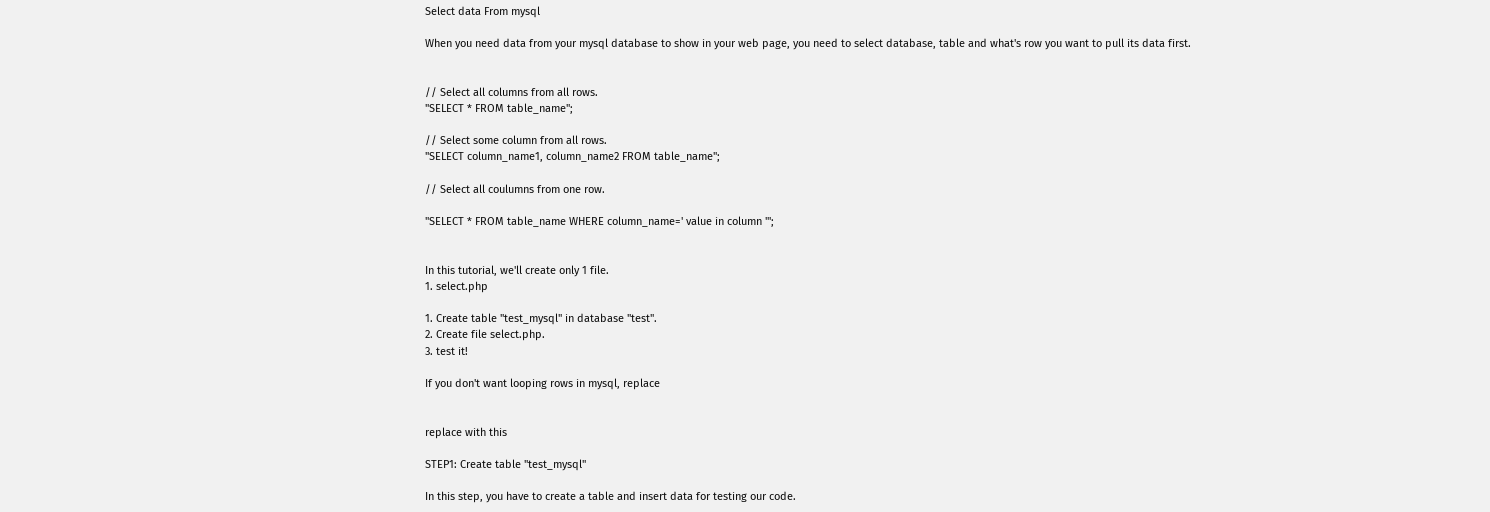Select data From mysql

When you need data from your mysql database to show in your web page, you need to select database, table and what's row you want to pull its data first.


// Select all columns from all rows.
"SELECT * FROM table_name";

// Select some column from all rows.
"SELECT column_name1, column_name2 FROM table_name";

// Select all coulumns from one row.

"SELECT * FROM table_name WHERE column_name=' value in column '";


In this tutorial, we'll create only 1 file.
1. select.php

1. Create table "test_mysql" in database "test".
2. Create file select.php.
3. test it!

If you don't want looping rows in mysql, replace


replace with this

STEP1: Create table "test_mysql"

In this step, you have to create a table and insert data for testing our code.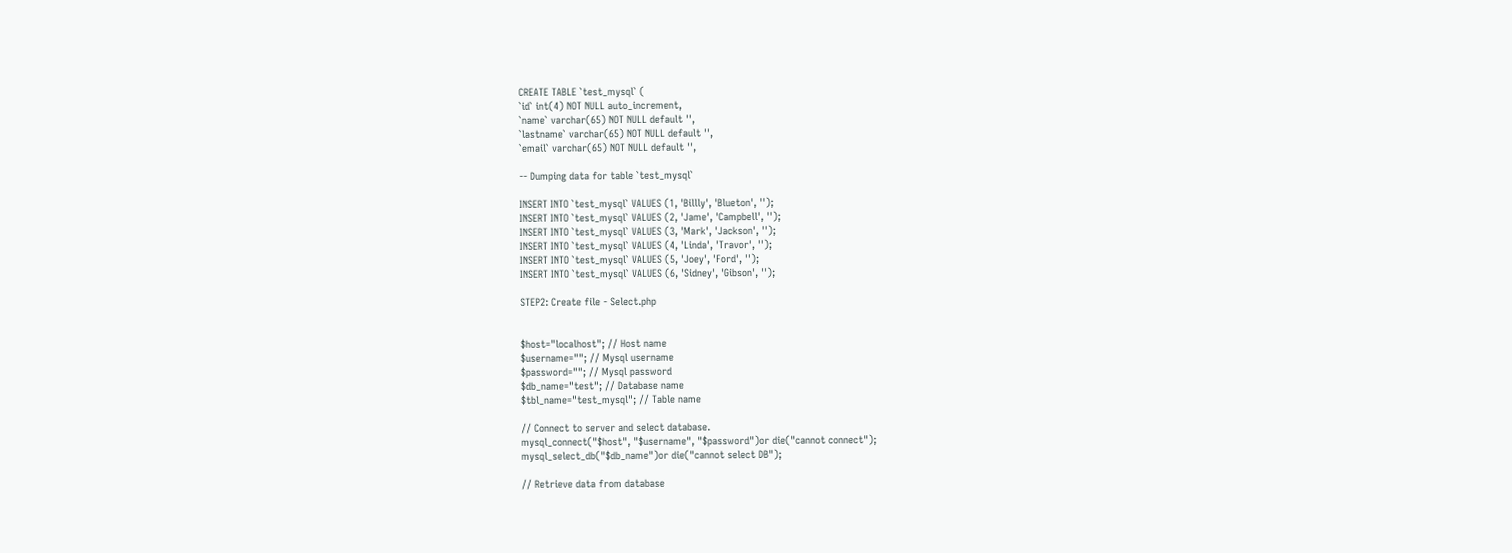CREATE TABLE `test_mysql` (
`id` int(4) NOT NULL auto_increment,
`name` varchar(65) NOT NULL default '',
`lastname` varchar(65) NOT NULL default '',
`email` varchar(65) NOT NULL default '',

-- Dumping data for table `test_mysql`

INSERT INTO `test_mysql` VALUES (1, 'Billly', 'Blueton', '');
INSERT INTO `test_mysql` VALUES (2, 'Jame', 'Campbell', '');
INSERT INTO `test_mysql` VALUES (3, 'Mark', 'Jackson', '');
INSERT INTO `test_mysql` VALUES (4, 'Linda', 'Travor', '');
INSERT INTO `test_mysql` VALUES (5, 'Joey', 'Ford', '');
INSERT INTO `test_mysql` VALUES (6, 'Sidney', 'Gibson', '');

STEP2: Create file - Select.php


$host="localhost"; // Host name
$username=""; // Mysql username
$password=""; // Mysql password
$db_name="test"; // Database name
$tbl_name="test_mysql"; // Table name

// Connect to server and select database.
mysql_connect("$host", "$username", "$password")or die("cannot connect");
mysql_select_db("$db_name")or die("cannot select DB");

// Retrieve data from database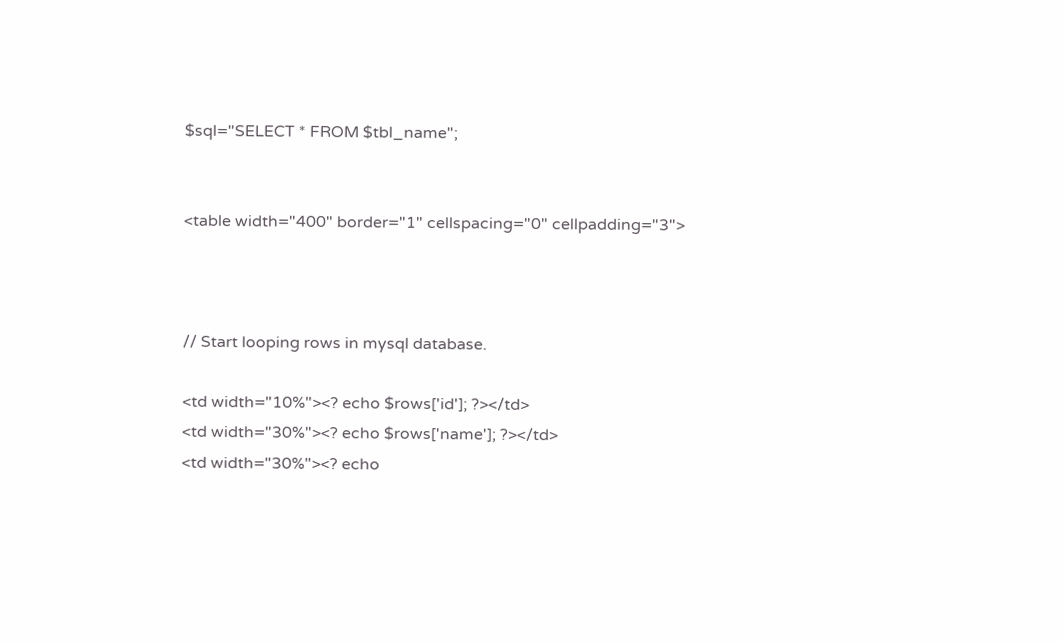$sql="SELECT * FROM $tbl_name";


<table width="400" border="1" cellspacing="0" cellpadding="3">



// Start looping rows in mysql database.

<td width="10%"><? echo $rows['id']; ?></td>
<td width="30%"><? echo $rows['name']; ?></td>
<td width="30%"><? echo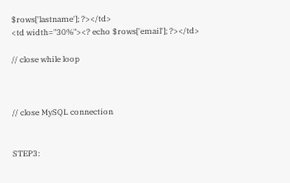$rows['lastname']; ?></td>
<td width="30%"><? echo $rows['email']; ?></td>

// close while loop



// close MySQL connection


STEP3: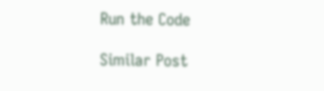Run the Code

Similar Post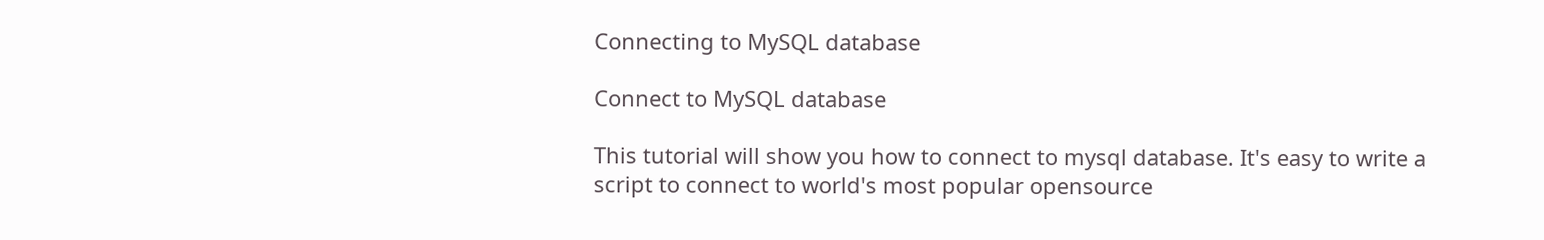Connecting to MySQL database

Connect to MySQL database

This tutorial will show you how to connect to mysql database. It's easy to write a script to connect to world's most popular opensource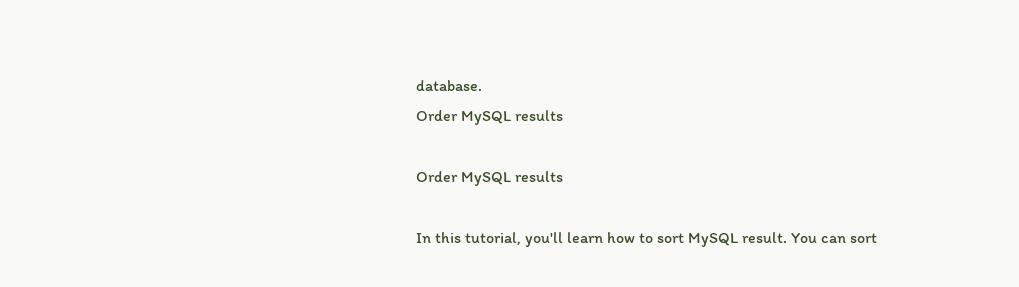database.
Order MySQL results

Order MySQL results

In this tutorial, you'll learn how to sort MySQL result. You can sort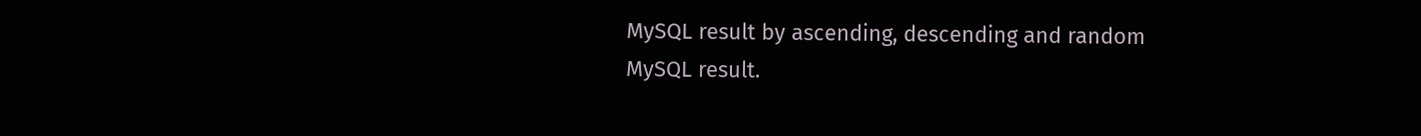MySQL result by ascending, descending and random MySQL result.